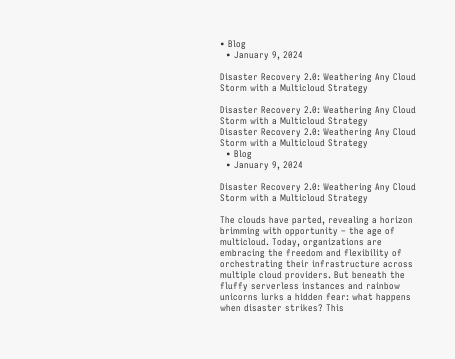• Blog
  • January 9, 2024

Disaster Recovery 2.0: Weathering Any Cloud Storm with a Multicloud Strategy

Disaster Recovery 2.0: Weathering Any Cloud Storm with a Multicloud Strategy
Disaster Recovery 2.0: Weathering Any Cloud Storm with a Multicloud Strategy
  • Blog
  • January 9, 2024

Disaster Recovery 2.0: Weathering Any Cloud Storm with a Multicloud Strategy

The clouds have parted, revealing a horizon brimming with opportunity – the age of multicloud. Today, organizations are embracing the freedom and flexibility of orchestrating their infrastructure across multiple cloud providers. But beneath the fluffy serverless instances and rainbow unicorns lurks a hidden fear: what happens when disaster strikes? This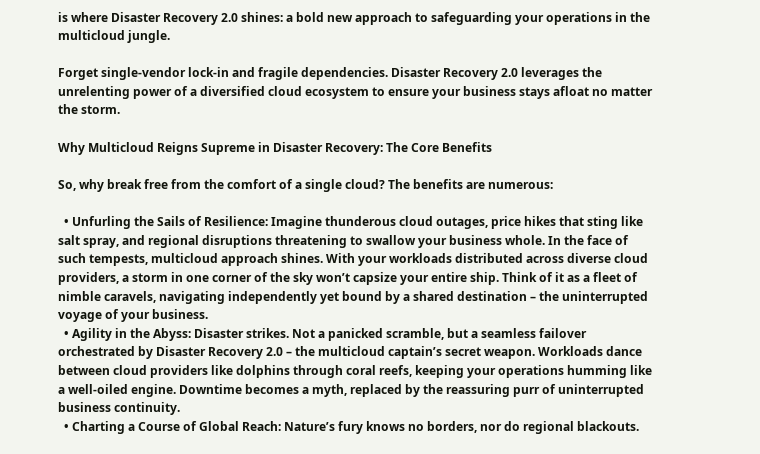is where Disaster Recovery 2.0 shines: a bold new approach to safeguarding your operations in the multicloud jungle.

Forget single-vendor lock-in and fragile dependencies. Disaster Recovery 2.0 leverages the unrelenting power of a diversified cloud ecosystem to ensure your business stays afloat no matter the storm.

Why Multicloud Reigns Supreme in Disaster Recovery: The Core Benefits

So, why break free from the comfort of a single cloud? The benefits are numerous:

  • Unfurling the Sails of Resilience: Imagine thunderous cloud outages, price hikes that sting like salt spray, and regional disruptions threatening to swallow your business whole. In the face of such tempests, multicloud approach shines. With your workloads distributed across diverse cloud providers, a storm in one corner of the sky won’t capsize your entire ship. Think of it as a fleet of nimble caravels, navigating independently yet bound by a shared destination – the uninterrupted voyage of your business.
  • Agility in the Abyss: Disaster strikes. Not a panicked scramble, but a seamless failover orchestrated by Disaster Recovery 2.0 – the multicloud captain’s secret weapon. Workloads dance between cloud providers like dolphins through coral reefs, keeping your operations humming like a well-oiled engine. Downtime becomes a myth, replaced by the reassuring purr of uninterrupted business continuity.
  • Charting a Course of Global Reach: Nature’s fury knows no borders, nor do regional blackouts.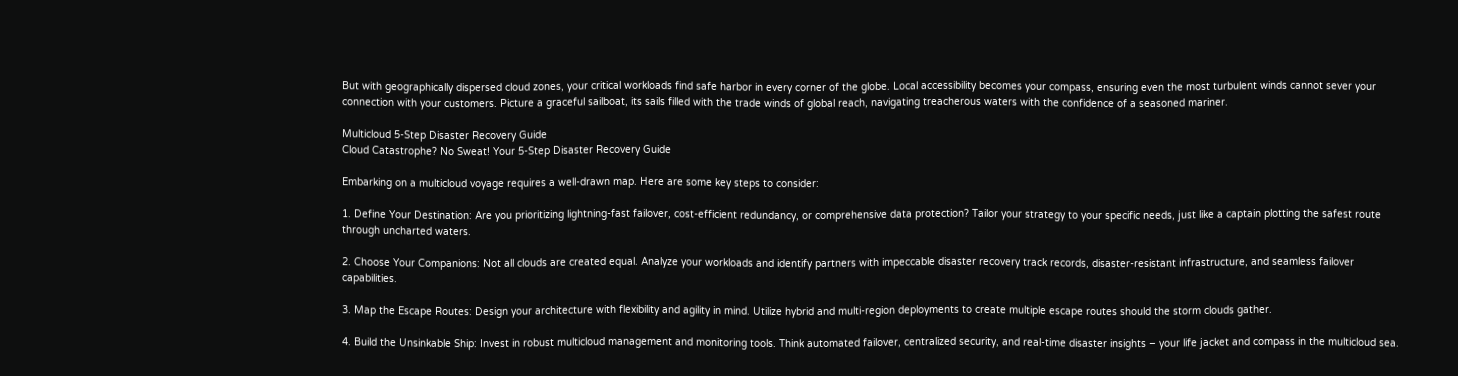But with geographically dispersed cloud zones, your critical workloads find safe harbor in every corner of the globe. Local accessibility becomes your compass, ensuring even the most turbulent winds cannot sever your connection with your customers. Picture a graceful sailboat, its sails filled with the trade winds of global reach, navigating treacherous waters with the confidence of a seasoned mariner.

Multicloud 5-Step Disaster Recovery Guide
Cloud Catastrophe? No Sweat! Your 5-Step Disaster Recovery Guide

Embarking on a multicloud voyage requires a well-drawn map. Here are some key steps to consider:

1. Define Your Destination: Are you prioritizing lightning-fast failover, cost-efficient redundancy, or comprehensive data protection? Tailor your strategy to your specific needs, just like a captain plotting the safest route through uncharted waters.

2. Choose Your Companions: Not all clouds are created equal. Analyze your workloads and identify partners with impeccable disaster recovery track records, disaster-resistant infrastructure, and seamless failover capabilities.

3. Map the Escape Routes: Design your architecture with flexibility and agility in mind. Utilize hybrid and multi-region deployments to create multiple escape routes should the storm clouds gather.

4. Build the Unsinkable Ship: Invest in robust multicloud management and monitoring tools. Think automated failover, centralized security, and real-time disaster insights – your life jacket and compass in the multicloud sea.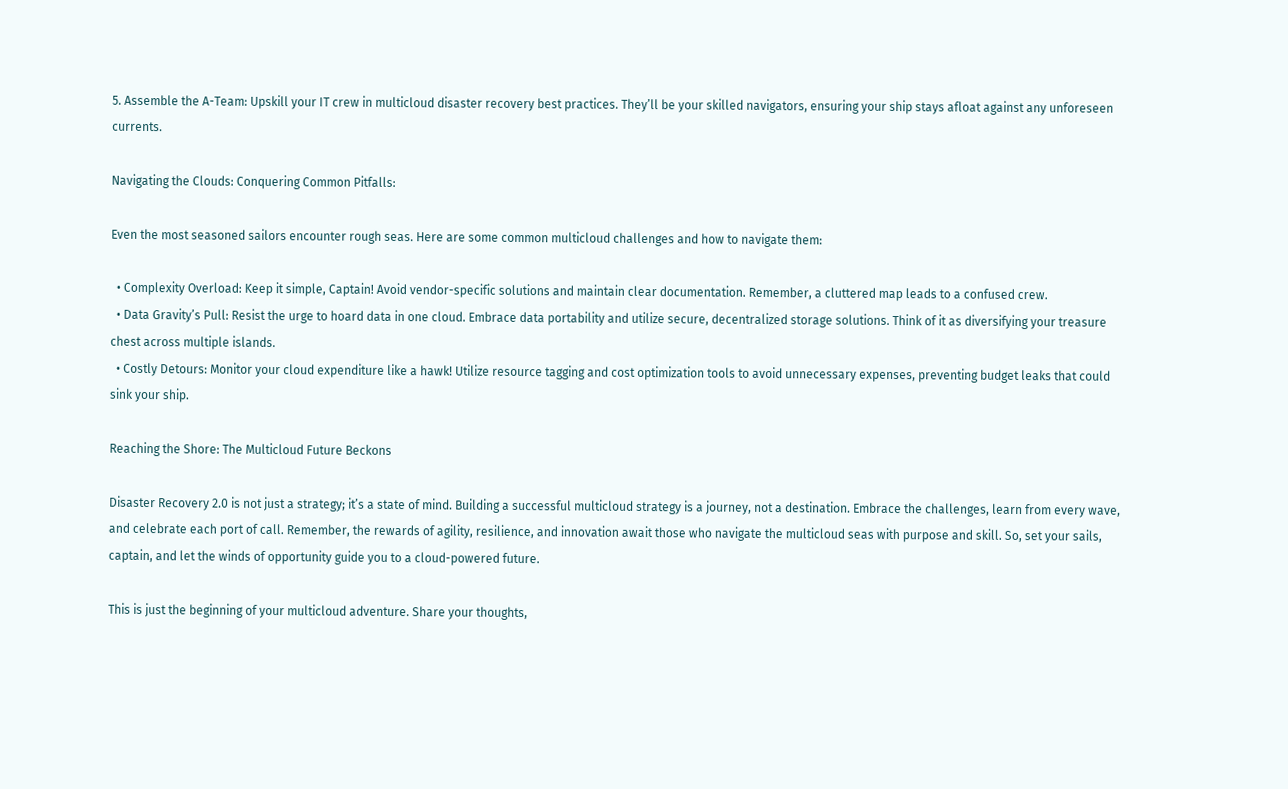5. Assemble the A-Team: Upskill your IT crew in multicloud disaster recovery best practices. They’ll be your skilled navigators, ensuring your ship stays afloat against any unforeseen currents.

Navigating the Clouds: Conquering Common Pitfalls:

Even the most seasoned sailors encounter rough seas. Here are some common multicloud challenges and how to navigate them:

  • Complexity Overload: Keep it simple, Captain! Avoid vendor-specific solutions and maintain clear documentation. Remember, a cluttered map leads to a confused crew.
  • Data Gravity’s Pull: Resist the urge to hoard data in one cloud. Embrace data portability and utilize secure, decentralized storage solutions. Think of it as diversifying your treasure chest across multiple islands.
  • Costly Detours: Monitor your cloud expenditure like a hawk! Utilize resource tagging and cost optimization tools to avoid unnecessary expenses, preventing budget leaks that could sink your ship.

Reaching the Shore: The Multicloud Future Beckons

Disaster Recovery 2.0 is not just a strategy; it’s a state of mind. Building a successful multicloud strategy is a journey, not a destination. Embrace the challenges, learn from every wave, and celebrate each port of call. Remember, the rewards of agility, resilience, and innovation await those who navigate the multicloud seas with purpose and skill. So, set your sails, captain, and let the winds of opportunity guide you to a cloud-powered future.

This is just the beginning of your multicloud adventure. Share your thoughts,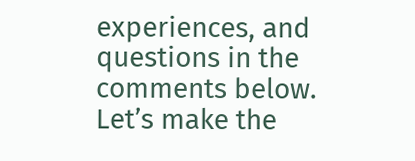experiences, and questions in the comments below. Let’s make the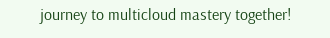journey to multicloud mastery together!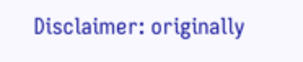Disclaimer: originally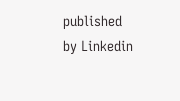published by Linkedin